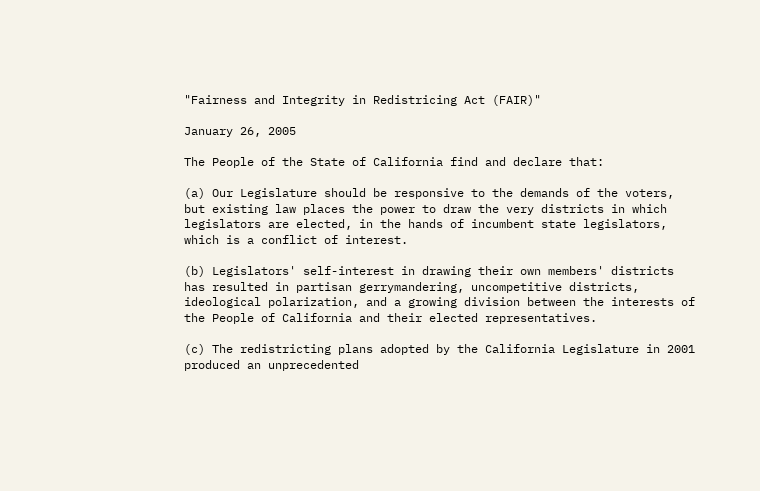"Fairness and Integrity in Redistricing Act (FAIR)"

January 26, 2005

The People of the State of California find and declare that:

(a) Our Legislature should be responsive to the demands of the voters, but existing law places the power to draw the very districts in which legislators are elected, in the hands of incumbent state legislators, which is a conflict of interest.

(b) Legislators' self-interest in drawing their own members' districts has resulted in partisan gerrymandering, uncompetitive districts, ideological polarization, and a growing division between the interests of the People of California and their elected representatives.

(c) The redistricting plans adopted by the California Legislature in 2001 produced an unprecedented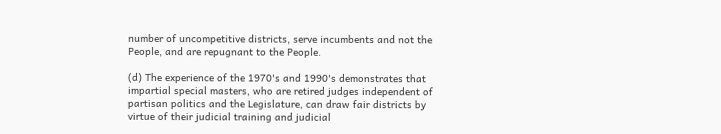number of uncompetitive districts, serve incumbents and not the People, and are repugnant to the People.

(d) The experience of the 1970's and 1990's demonstrates that impartial special masters, who are retired judges independent of partisan politics and the Legislature, can draw fair districts by virtue of their judicial training and judicial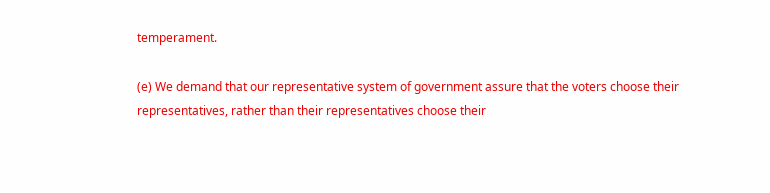temperament.

(e) We demand that our representative system of government assure that the voters choose their representatives, rather than their representatives choose their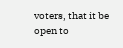voters, that it be open to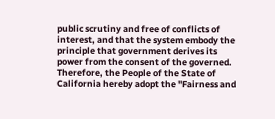public scrutiny and free of conflicts of interest, and that the system embody the principle that government derives its power from the consent of the governed. Therefore, the People of the State of California hereby adopt the "Fairness and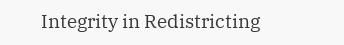Integrity in Redistricting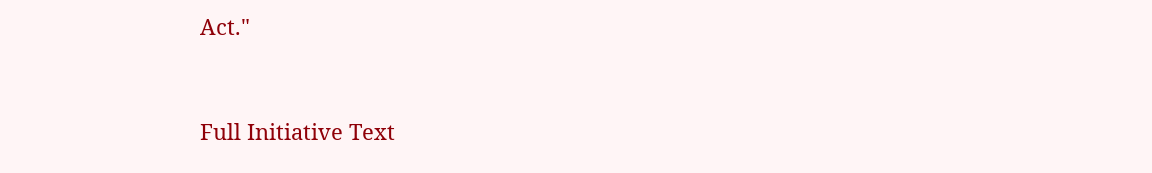Act."


Full Initiative Text